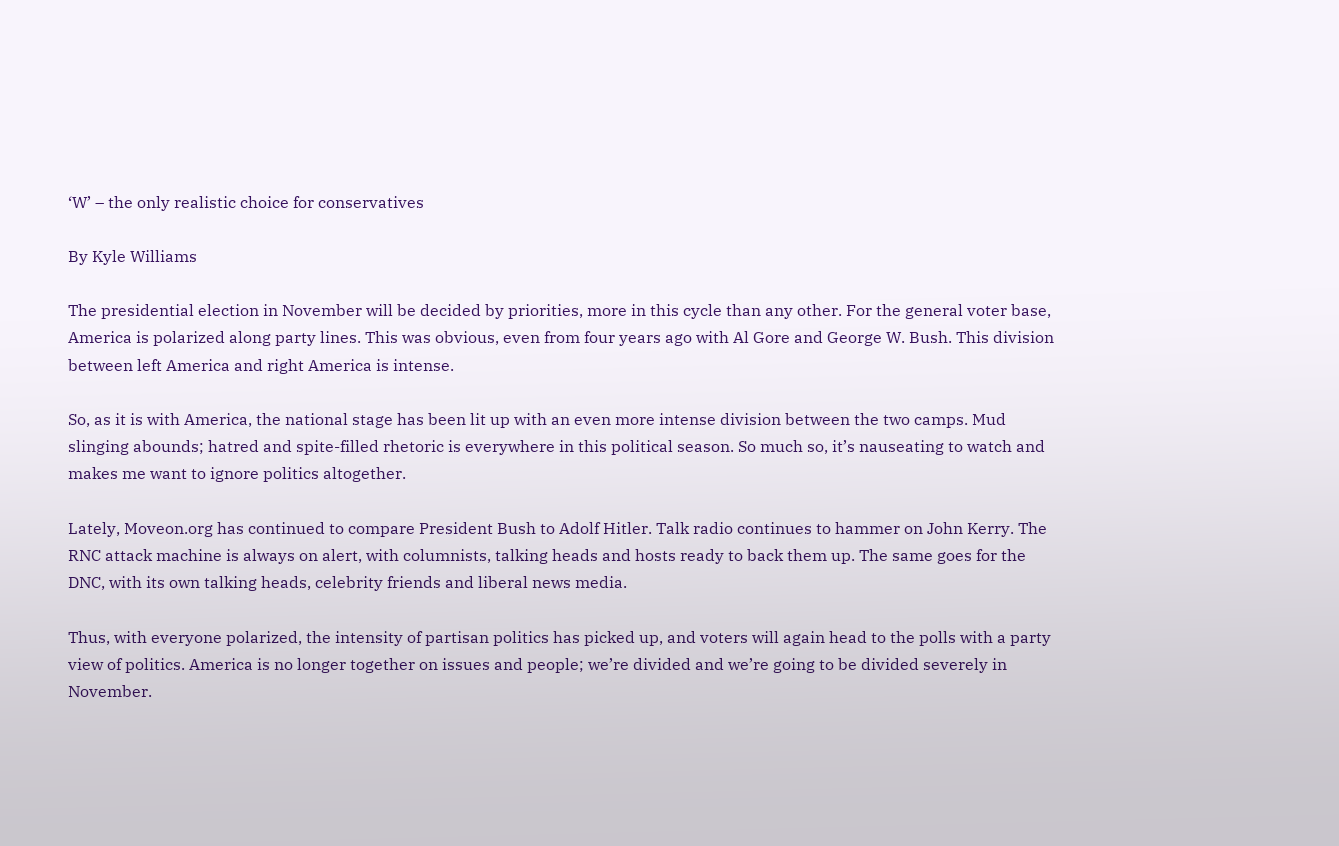‘W’ – the only realistic choice for conservatives

By Kyle Williams

The presidential election in November will be decided by priorities, more in this cycle than any other. For the general voter base, America is polarized along party lines. This was obvious, even from four years ago with Al Gore and George W. Bush. This division between left America and right America is intense.

So, as it is with America, the national stage has been lit up with an even more intense division between the two camps. Mud slinging abounds; hatred and spite-filled rhetoric is everywhere in this political season. So much so, it’s nauseating to watch and makes me want to ignore politics altogether.

Lately, Moveon.org has continued to compare President Bush to Adolf Hitler. Talk radio continues to hammer on John Kerry. The RNC attack machine is always on alert, with columnists, talking heads and hosts ready to back them up. The same goes for the DNC, with its own talking heads, celebrity friends and liberal news media.

Thus, with everyone polarized, the intensity of partisan politics has picked up, and voters will again head to the polls with a party view of politics. America is no longer together on issues and people; we’re divided and we’re going to be divided severely in November.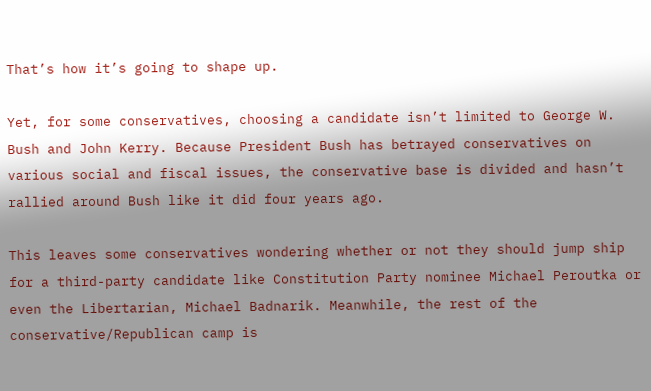That’s how it’s going to shape up.

Yet, for some conservatives, choosing a candidate isn’t limited to George W. Bush and John Kerry. Because President Bush has betrayed conservatives on various social and fiscal issues, the conservative base is divided and hasn’t rallied around Bush like it did four years ago.

This leaves some conservatives wondering whether or not they should jump ship for a third-party candidate like Constitution Party nominee Michael Peroutka or even the Libertarian, Michael Badnarik. Meanwhile, the rest of the conservative/Republican camp is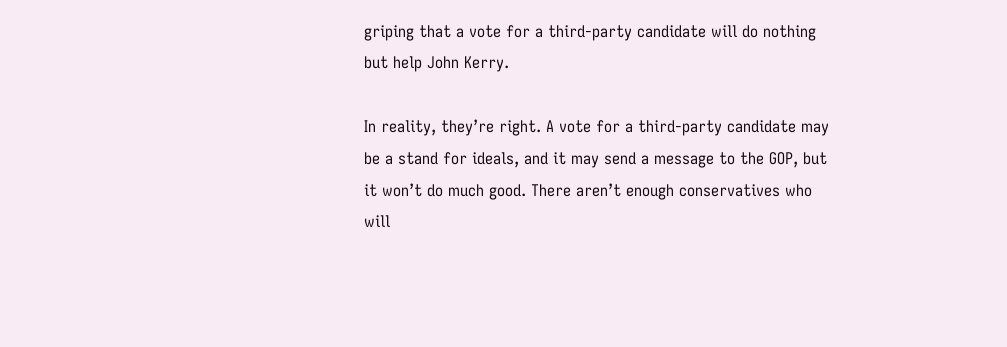griping that a vote for a third-party candidate will do nothing but help John Kerry.

In reality, they’re right. A vote for a third-party candidate may be a stand for ideals, and it may send a message to the GOP, but it won’t do much good. There aren’t enough conservatives who will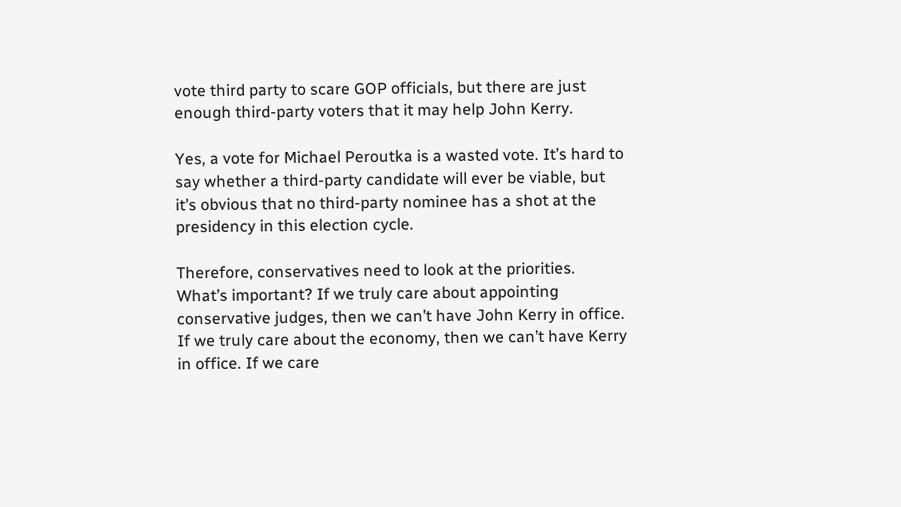vote third party to scare GOP officials, but there are just enough third-party voters that it may help John Kerry.

Yes, a vote for Michael Peroutka is a wasted vote. It’s hard to say whether a third-party candidate will ever be viable, but it’s obvious that no third-party nominee has a shot at the presidency in this election cycle.

Therefore, conservatives need to look at the priorities. What’s important? If we truly care about appointing conservative judges, then we can’t have John Kerry in office. If we truly care about the economy, then we can’t have Kerry in office. If we care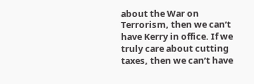about the War on Terrorism, then we can’t have Kerry in office. If we truly care about cutting taxes, then we can’t have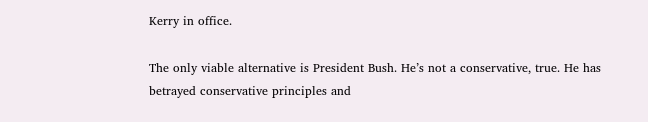Kerry in office.

The only viable alternative is President Bush. He’s not a conservative, true. He has betrayed conservative principles and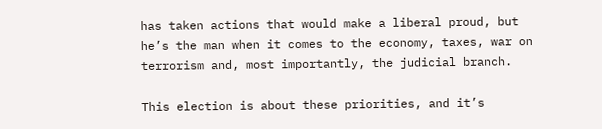has taken actions that would make a liberal proud, but he’s the man when it comes to the economy, taxes, war on terrorism and, most importantly, the judicial branch.

This election is about these priorities, and it’s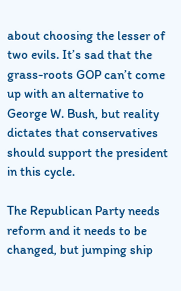about choosing the lesser of two evils. It’s sad that the grass-roots GOP can’t come up with an alternative to George W. Bush, but reality dictates that conservatives should support the president in this cycle.

The Republican Party needs reform and it needs to be changed, but jumping ship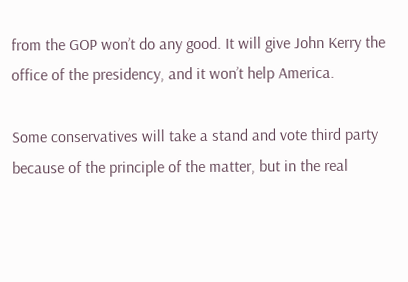from the GOP won’t do any good. It will give John Kerry the office of the presidency, and it won’t help America.

Some conservatives will take a stand and vote third party because of the principle of the matter, but in the real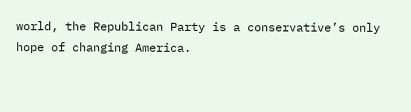world, the Republican Party is a conservative’s only hope of changing America.